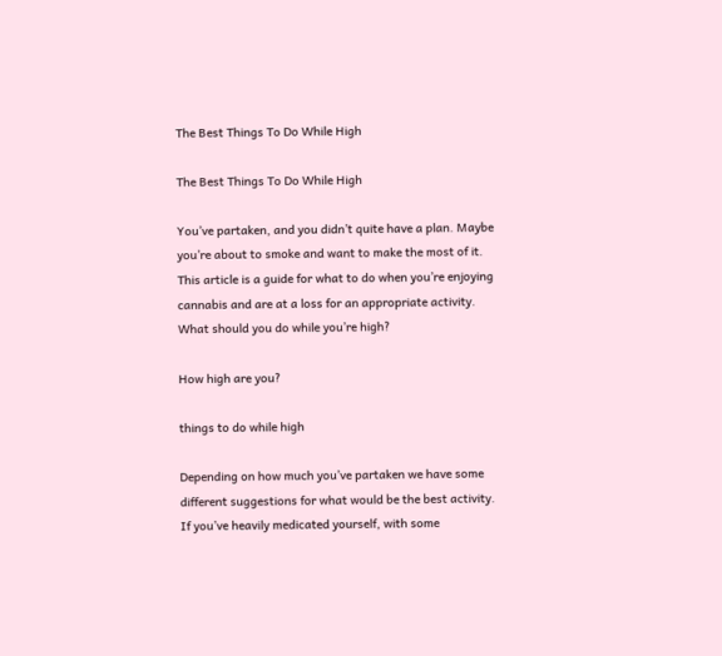The Best Things To Do While High

The Best Things To Do While High

You’ve partaken, and you didn’t quite have a plan. Maybe you’re about to smoke and want to make the most of it. This article is a guide for what to do when you’re enjoying cannabis and are at a loss for an appropriate activity. What should you do while you’re high?

How high are you?

things to do while high

Depending on how much you’ve partaken we have some different suggestions for what would be the best activity. If you’ve heavily medicated yourself, with some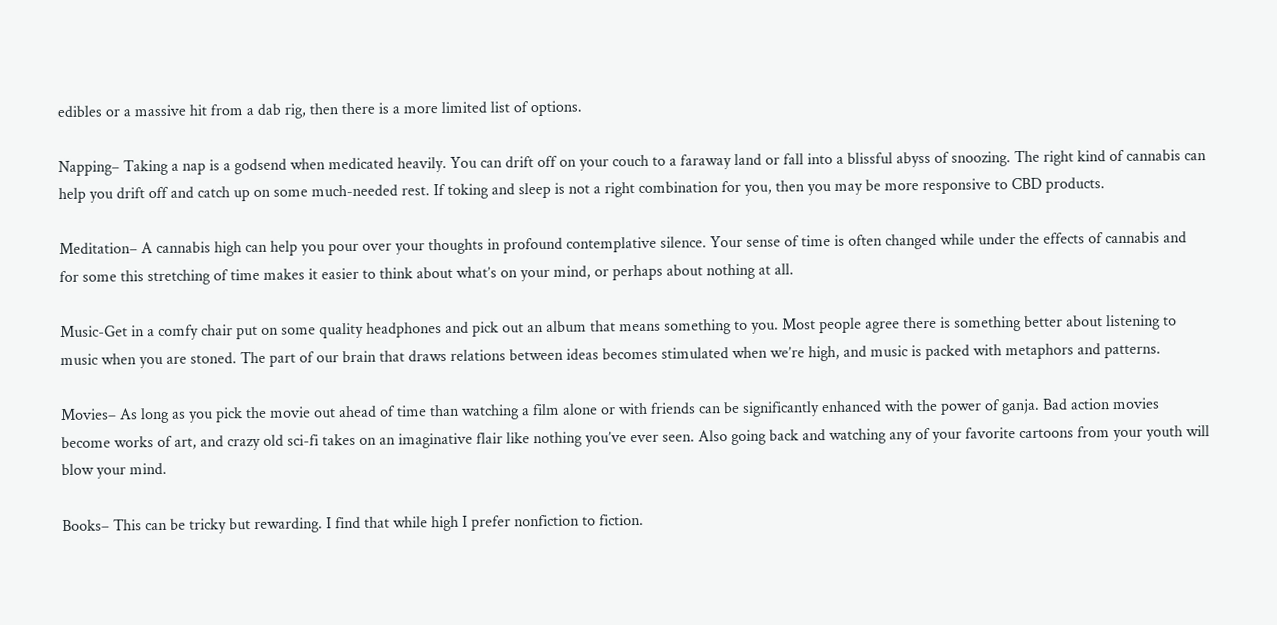edibles or a massive hit from a dab rig, then there is a more limited list of options.

Napping– Taking a nap is a godsend when medicated heavily. You can drift off on your couch to a faraway land or fall into a blissful abyss of snoozing. The right kind of cannabis can help you drift off and catch up on some much-needed rest. If toking and sleep is not a right combination for you, then you may be more responsive to CBD products.

Meditation– A cannabis high can help you pour over your thoughts in profound contemplative silence. Your sense of time is often changed while under the effects of cannabis and for some this stretching of time makes it easier to think about what’s on your mind, or perhaps about nothing at all.

Music-Get in a comfy chair put on some quality headphones and pick out an album that means something to you. Most people agree there is something better about listening to music when you are stoned. The part of our brain that draws relations between ideas becomes stimulated when we’re high, and music is packed with metaphors and patterns.

Movies– As long as you pick the movie out ahead of time than watching a film alone or with friends can be significantly enhanced with the power of ganja. Bad action movies become works of art, and crazy old sci-fi takes on an imaginative flair like nothing you’ve ever seen. Also going back and watching any of your favorite cartoons from your youth will blow your mind.

Books– This can be tricky but rewarding. I find that while high I prefer nonfiction to fiction.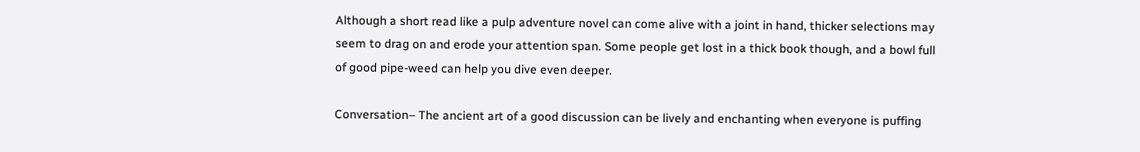Although a short read like a pulp adventure novel can come alive with a joint in hand, thicker selections may seem to drag on and erode your attention span. Some people get lost in a thick book though, and a bowl full of good pipe-weed can help you dive even deeper.

Conversation– The ancient art of a good discussion can be lively and enchanting when everyone is puffing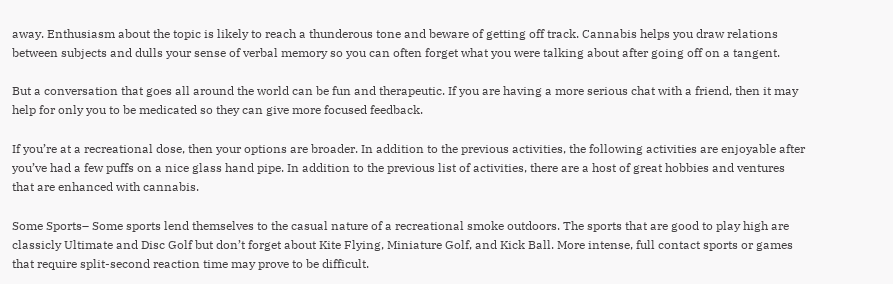away. Enthusiasm about the topic is likely to reach a thunderous tone and beware of getting off track. Cannabis helps you draw relations between subjects and dulls your sense of verbal memory so you can often forget what you were talking about after going off on a tangent.

But a conversation that goes all around the world can be fun and therapeutic. If you are having a more serious chat with a friend, then it may help for only you to be medicated so they can give more focused feedback.

If you’re at a recreational dose, then your options are broader. In addition to the previous activities, the following activities are enjoyable after you’ve had a few puffs on a nice glass hand pipe. In addition to the previous list of activities, there are a host of great hobbies and ventures that are enhanced with cannabis.

Some Sports– Some sports lend themselves to the casual nature of a recreational smoke outdoors. The sports that are good to play high are classicly Ultimate and Disc Golf but don’t forget about Kite Flying, Miniature Golf, and Kick Ball. More intense, full contact sports or games that require split-second reaction time may prove to be difficult.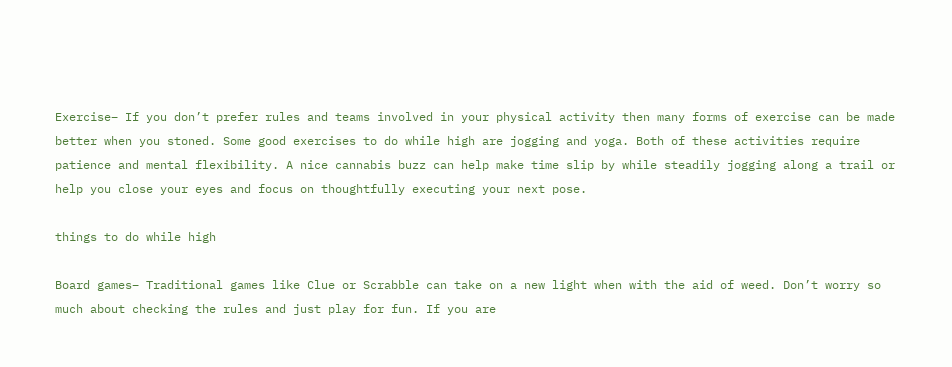Exercise– If you don’t prefer rules and teams involved in your physical activity then many forms of exercise can be made better when you stoned. Some good exercises to do while high are jogging and yoga. Both of these activities require patience and mental flexibility. A nice cannabis buzz can help make time slip by while steadily jogging along a trail or help you close your eyes and focus on thoughtfully executing your next pose.

things to do while high

Board games– Traditional games like Clue or Scrabble can take on a new light when with the aid of weed. Don’t worry so much about checking the rules and just play for fun. If you are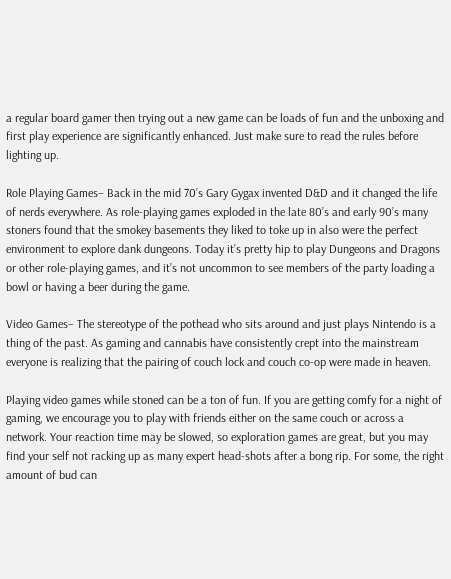a regular board gamer then trying out a new game can be loads of fun and the unboxing and first play experience are significantly enhanced. Just make sure to read the rules before lighting up.

Role Playing Games– Back in the mid 70’s Gary Gygax invented D&D and it changed the life of nerds everywhere. As role-playing games exploded in the late 80’s and early 90’s many stoners found that the smokey basements they liked to toke up in also were the perfect environment to explore dank dungeons. Today it’s pretty hip to play Dungeons and Dragons or other role-playing games, and it’s not uncommon to see members of the party loading a bowl or having a beer during the game.

Video Games– The stereotype of the pothead who sits around and just plays Nintendo is a thing of the past. As gaming and cannabis have consistently crept into the mainstream everyone is realizing that the pairing of couch lock and couch co-op were made in heaven.

Playing video games while stoned can be a ton of fun. If you are getting comfy for a night of gaming, we encourage you to play with friends either on the same couch or across a network. Your reaction time may be slowed, so exploration games are great, but you may find your self not racking up as many expert head-shots after a bong rip. For some, the right amount of bud can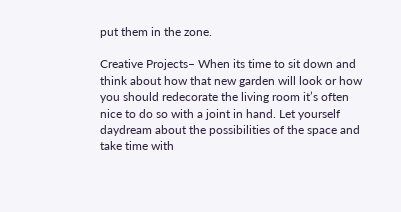put them in the zone.

Creative Projects– When its time to sit down and think about how that new garden will look or how you should redecorate the living room it’s often nice to do so with a joint in hand. Let yourself daydream about the possibilities of the space and take time with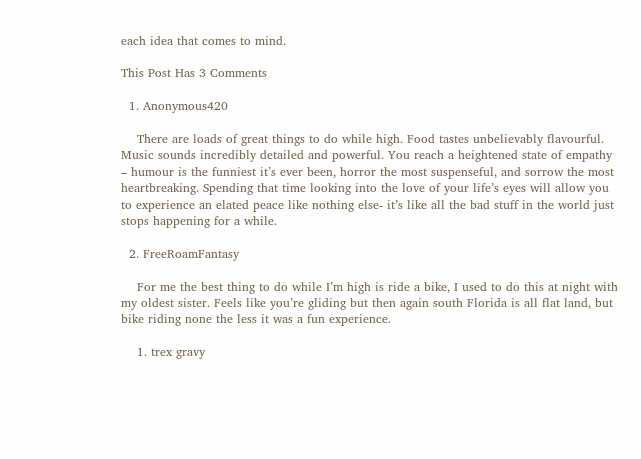each idea that comes to mind.

This Post Has 3 Comments

  1. Anonymous420

    There are loads of great things to do while high. Food tastes unbelievably flavourful. Music sounds incredibly detailed and powerful. You reach a heightened state of empathy – humour is the funniest it’s ever been, horror the most suspenseful, and sorrow the most heartbreaking. Spending that time looking into the love of your life’s eyes will allow you to experience an elated peace like nothing else- it’s like all the bad stuff in the world just stops happening for a while.

  2. FreeRoamFantasy

    For me the best thing to do while I’m high is ride a bike, I used to do this at night with my oldest sister. Feels like you’re gliding but then again south Florida is all flat land, but bike riding none the less it was a fun experience.

    1. trex gravy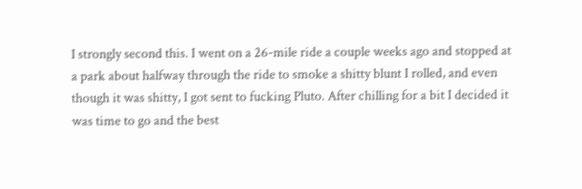I strongly second this. I went on a 26-mile ride a couple weeks ago and stopped at a park about halfway through the ride to smoke a shitty blunt I rolled, and even though it was shitty, I got sent to fucking Pluto. After chilling for a bit I decided it was time to go and the best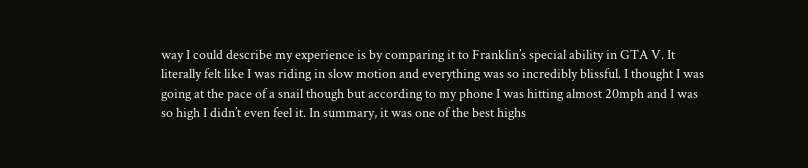way I could describe my experience is by comparing it to Franklin’s special ability in GTA V. It literally felt like I was riding in slow motion and everything was so incredibly blissful. I thought I was going at the pace of a snail though but according to my phone I was hitting almost 20mph and I was so high I didn’t even feel it. In summary, it was one of the best highs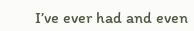I’ve ever had and even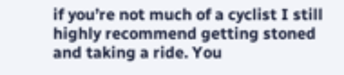if you’re not much of a cyclist I still highly recommend getting stoned and taking a ride. You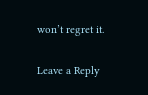won’t regret it.

Leave a Reply